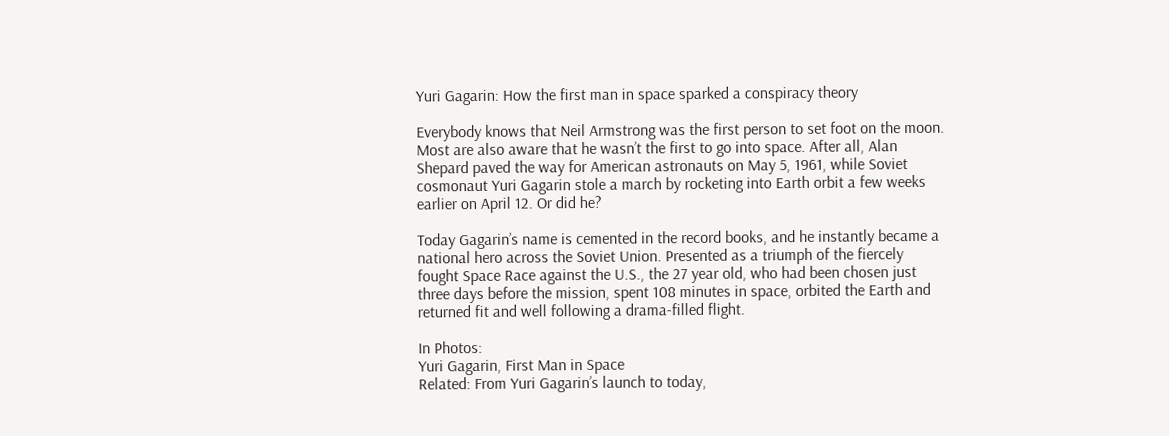Yuri Gagarin: How the first man in space sparked a conspiracy theory

Everybody knows that Neil Armstrong was the first person to set foot on the moon. Most are also aware that he wasn’t the first to go into space. After all, Alan Shepard paved the way for American astronauts on May 5, 1961, while Soviet cosmonaut Yuri Gagarin stole a march by rocketing into Earth orbit a few weeks earlier on April 12. Or did he?

Today Gagarin’s name is cemented in the record books, and he instantly became a national hero across the Soviet Union. Presented as a triumph of the fiercely fought Space Race against the U.S., the 27 year old, who had been chosen just three days before the mission, spent 108 minutes in space, orbited the Earth and returned fit and well following a drama-filled flight.

In Photos:
Yuri Gagarin, First Man in Space
Related: From Yuri Gagarin’s launch to today,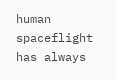human spaceflight has always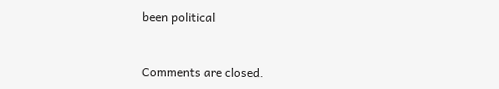been political


Comments are closed.